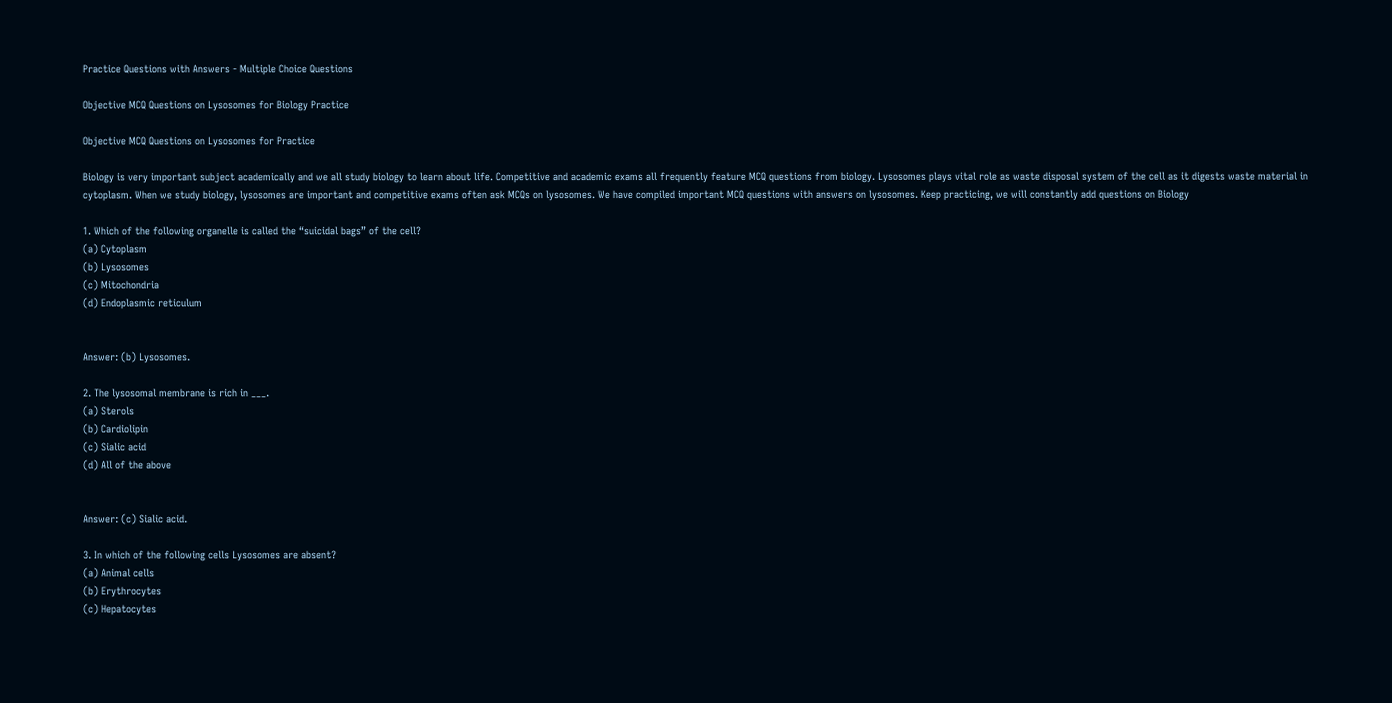Practice Questions with Answers - Multiple Choice Questions

Objective MCQ Questions on Lysosomes for Biology Practice

Objective MCQ Questions on Lysosomes for Practice

Biology is very important subject academically and we all study biology to learn about life. Competitive and academic exams all frequently feature MCQ questions from biology. Lysosomes plays vital role as waste disposal system of the cell as it digests waste material in cytoplasm. When we study biology, lysosomes are important and competitive exams often ask MCQs on lysosomes. We have compiled important MCQ questions with answers on lysosomes. Keep practicing, we will constantly add questions on Biology

1. Which of the following organelle is called the “suicidal bags” of the cell?
(a) Cytoplasm
(b) Lysosomes
(c) Mitochondria
(d) Endoplasmic reticulum


Answer: (b) Lysosomes.

2. The lysosomal membrane is rich in ___.
(a) Sterols
(b) Cardiolipin
(c) Sialic acid
(d) All of the above


Answer: (c) Sialic acid.

3. In which of the following cells Lysosomes are absent?
(a) Animal cells
(b) Erythrocytes
(c) Hepatocytes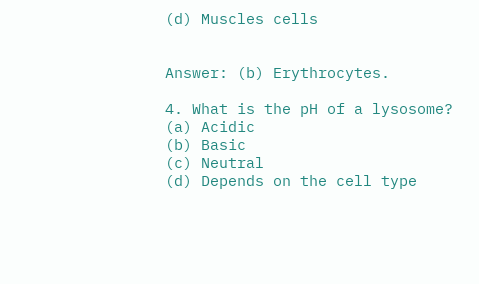(d) Muscles cells


Answer: (b) Erythrocytes.

4. What is the pH of a lysosome?
(a) Acidic
(b) Basic
(c) Neutral
(d) Depends on the cell type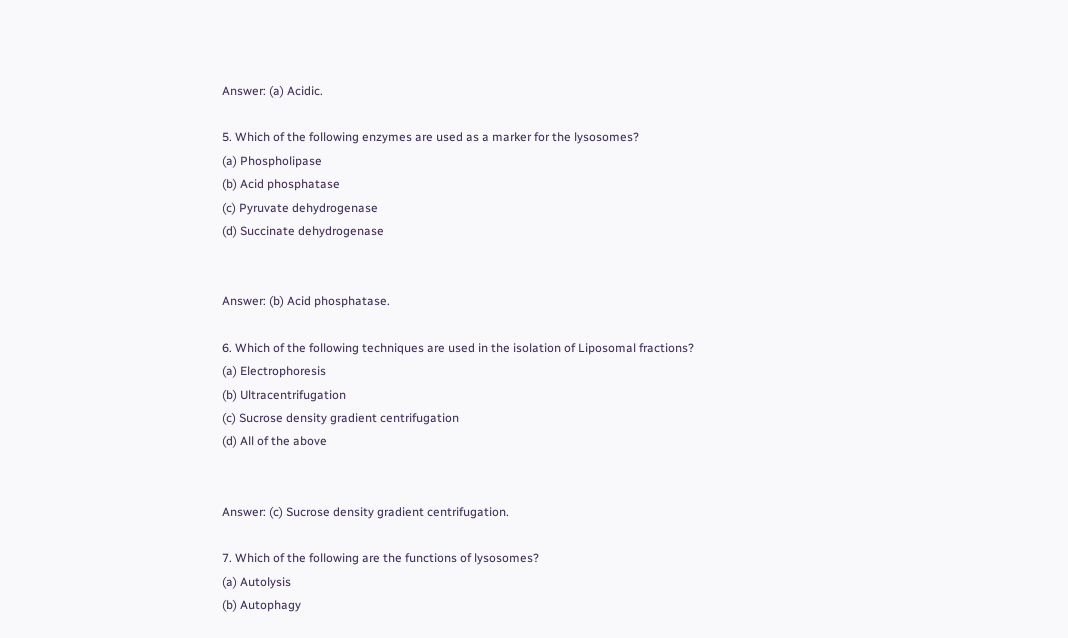Answer: (a) Acidic.

5. Which of the following enzymes are used as a marker for the lysosomes?
(a) Phospholipase
(b) Acid phosphatase
(c) Pyruvate dehydrogenase
(d) Succinate dehydrogenase


Answer: (b) Acid phosphatase.

6. Which of the following techniques are used in the isolation of Liposomal fractions?
(a) Electrophoresis
(b) Ultracentrifugation
(c) Sucrose density gradient centrifugation
(d) All of the above


Answer: (c) Sucrose density gradient centrifugation.

7. Which of the following are the functions of lysosomes?
(a) Autolysis
(b) Autophagy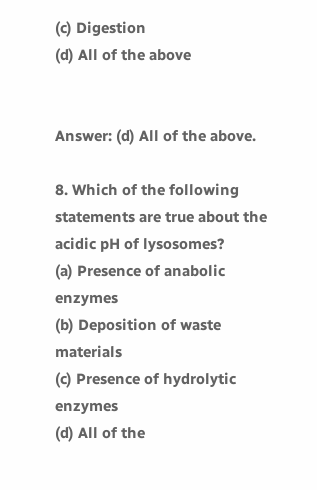(c) Digestion
(d) All of the above


Answer: (d) All of the above.

8. Which of the following statements are true about the acidic pH of lysosomes?
(a) Presence of anabolic enzymes
(b) Deposition of waste materials
(c) Presence of hydrolytic enzymes
(d) All of the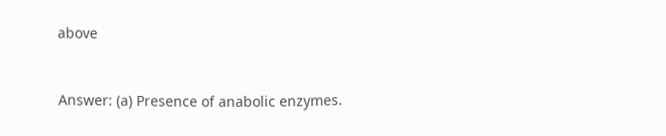above


Answer: (a) Presence of anabolic enzymes.